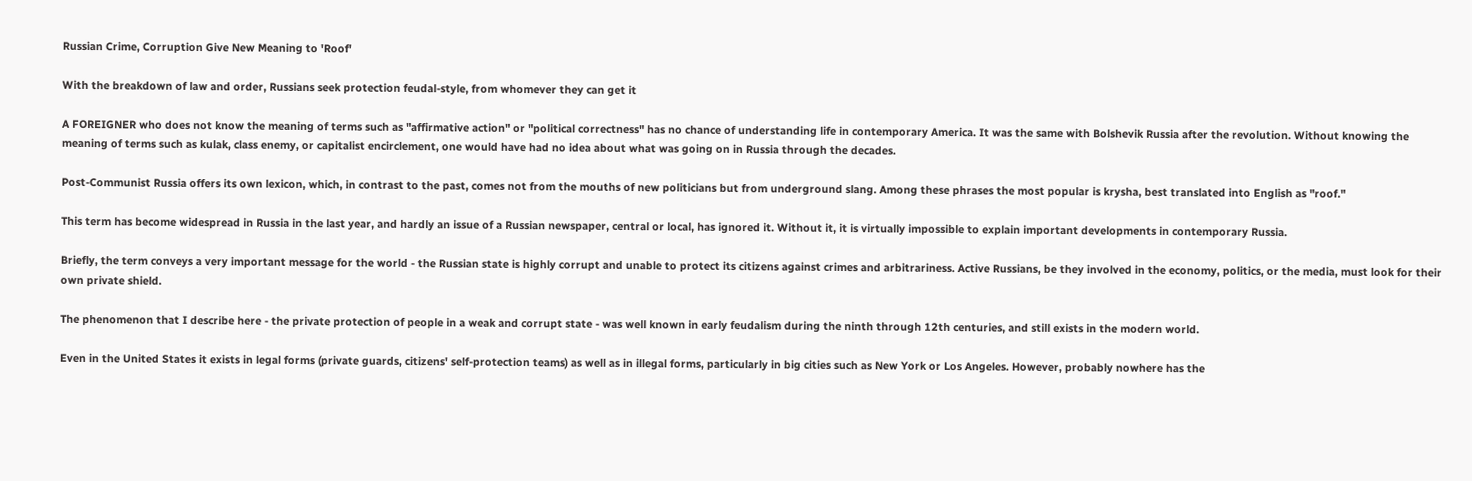Russian Crime, Corruption Give New Meaning to 'Roof'

With the breakdown of law and order, Russians seek protection feudal-style, from whomever they can get it

A FOREIGNER who does not know the meaning of terms such as "affirmative action" or "political correctness" has no chance of understanding life in contemporary America. It was the same with Bolshevik Russia after the revolution. Without knowing the meaning of terms such as kulak, class enemy, or capitalist encirclement, one would have had no idea about what was going on in Russia through the decades.

Post-Communist Russia offers its own lexicon, which, in contrast to the past, comes not from the mouths of new politicians but from underground slang. Among these phrases the most popular is krysha, best translated into English as "roof."

This term has become widespread in Russia in the last year, and hardly an issue of a Russian newspaper, central or local, has ignored it. Without it, it is virtually impossible to explain important developments in contemporary Russia.

Briefly, the term conveys a very important message for the world - the Russian state is highly corrupt and unable to protect its citizens against crimes and arbitrariness. Active Russians, be they involved in the economy, politics, or the media, must look for their own private shield.

The phenomenon that I describe here - the private protection of people in a weak and corrupt state - was well known in early feudalism during the ninth through 12th centuries, and still exists in the modern world.

Even in the United States it exists in legal forms (private guards, citizens' self-protection teams) as well as in illegal forms, particularly in big cities such as New York or Los Angeles. However, probably nowhere has the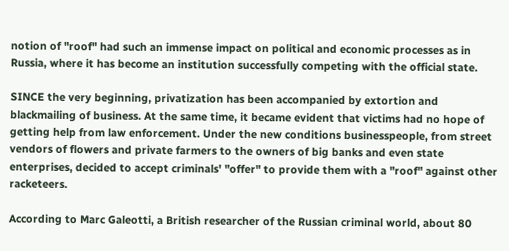notion of "roof" had such an immense impact on political and economic processes as in Russia, where it has become an institution successfully competing with the official state.

SINCE the very beginning, privatization has been accompanied by extortion and blackmailing of business. At the same time, it became evident that victims had no hope of getting help from law enforcement. Under the new conditions businesspeople, from street vendors of flowers and private farmers to the owners of big banks and even state enterprises, decided to accept criminals' "offer" to provide them with a "roof" against other racketeers.

According to Marc Galeotti, a British researcher of the Russian criminal world, about 80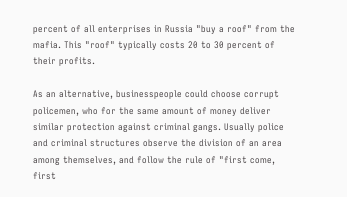percent of all enterprises in Russia "buy a roof" from the mafia. This "roof" typically costs 20 to 30 percent of their profits.

As an alternative, businesspeople could choose corrupt policemen, who for the same amount of money deliver similar protection against criminal gangs. Usually police and criminal structures observe the division of an area among themselves, and follow the rule of "first come, first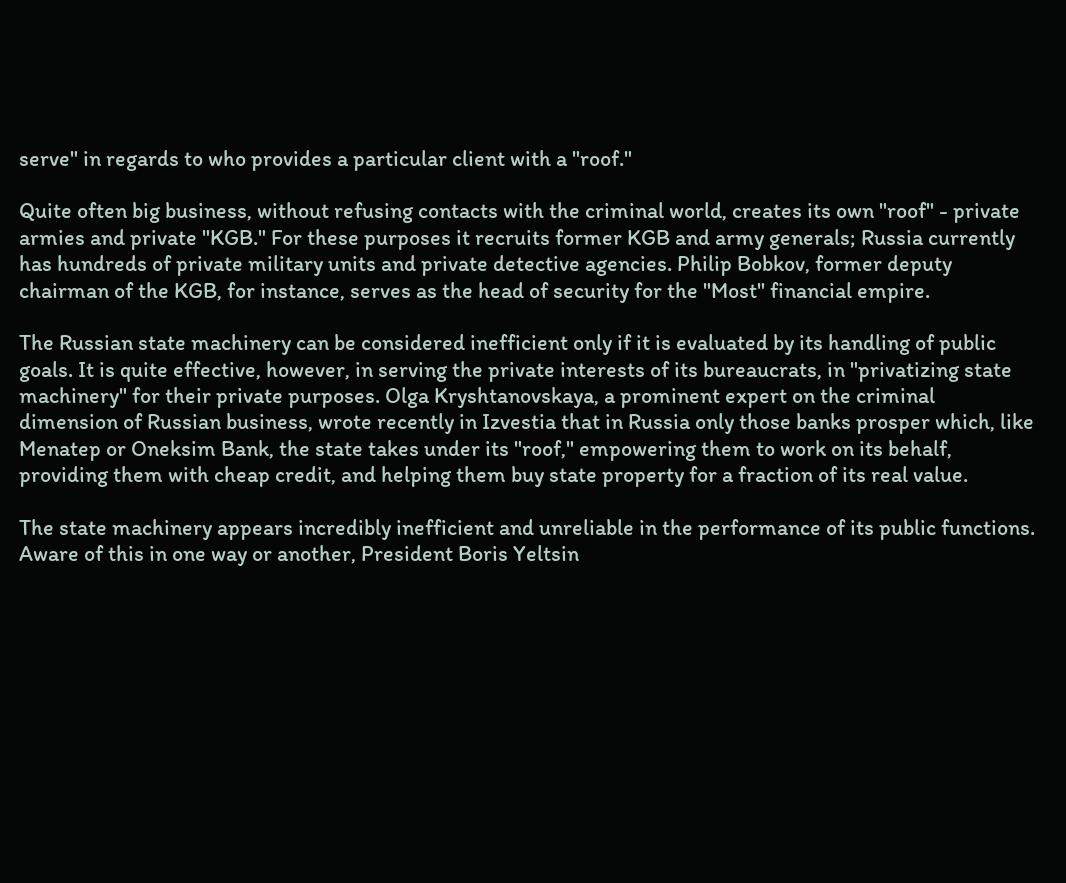serve" in regards to who provides a particular client with a "roof."

Quite often big business, without refusing contacts with the criminal world, creates its own "roof" - private armies and private "KGB." For these purposes it recruits former KGB and army generals; Russia currently has hundreds of private military units and private detective agencies. Philip Bobkov, former deputy chairman of the KGB, for instance, serves as the head of security for the "Most" financial empire.

The Russian state machinery can be considered inefficient only if it is evaluated by its handling of public goals. It is quite effective, however, in serving the private interests of its bureaucrats, in "privatizing state machinery" for their private purposes. Olga Kryshtanovskaya, a prominent expert on the criminal dimension of Russian business, wrote recently in Izvestia that in Russia only those banks prosper which, like Menatep or Oneksim Bank, the state takes under its "roof," empowering them to work on its behalf, providing them with cheap credit, and helping them buy state property for a fraction of its real value.

The state machinery appears incredibly inefficient and unreliable in the performance of its public functions. Aware of this in one way or another, President Boris Yeltsin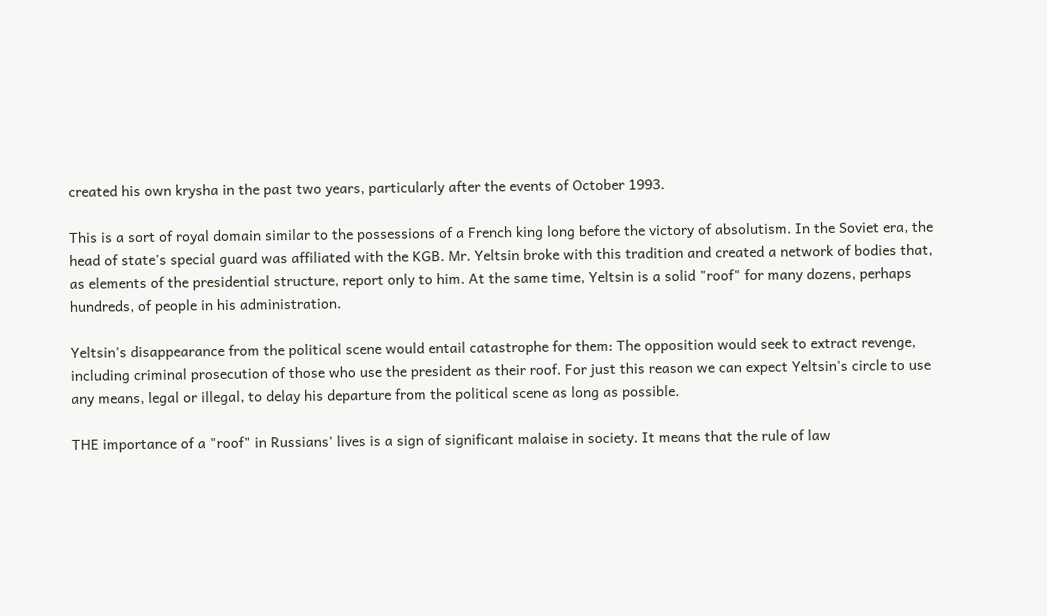created his own krysha in the past two years, particularly after the events of October 1993.

This is a sort of royal domain similar to the possessions of a French king long before the victory of absolutism. In the Soviet era, the head of state's special guard was affiliated with the KGB. Mr. Yeltsin broke with this tradition and created a network of bodies that, as elements of the presidential structure, report only to him. At the same time, Yeltsin is a solid "roof" for many dozens, perhaps hundreds, of people in his administration.

Yeltsin's disappearance from the political scene would entail catastrophe for them: The opposition would seek to extract revenge, including criminal prosecution of those who use the president as their roof. For just this reason we can expect Yeltsin's circle to use any means, legal or illegal, to delay his departure from the political scene as long as possible.

THE importance of a "roof" in Russians' lives is a sign of significant malaise in society. It means that the rule of law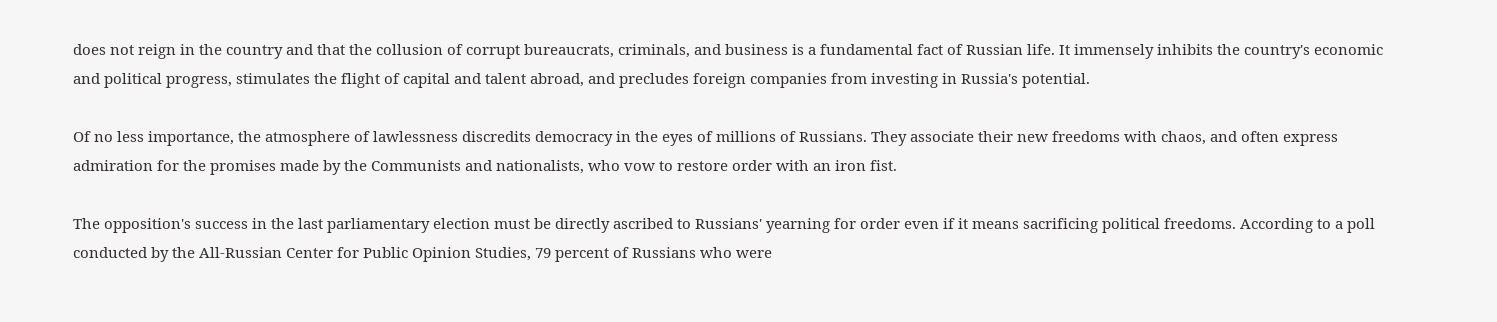does not reign in the country and that the collusion of corrupt bureaucrats, criminals, and business is a fundamental fact of Russian life. It immensely inhibits the country's economic and political progress, stimulates the flight of capital and talent abroad, and precludes foreign companies from investing in Russia's potential.

Of no less importance, the atmosphere of lawlessness discredits democracy in the eyes of millions of Russians. They associate their new freedoms with chaos, and often express admiration for the promises made by the Communists and nationalists, who vow to restore order with an iron fist.

The opposition's success in the last parliamentary election must be directly ascribed to Russians' yearning for order even if it means sacrificing political freedoms. According to a poll conducted by the All-Russian Center for Public Opinion Studies, 79 percent of Russians who were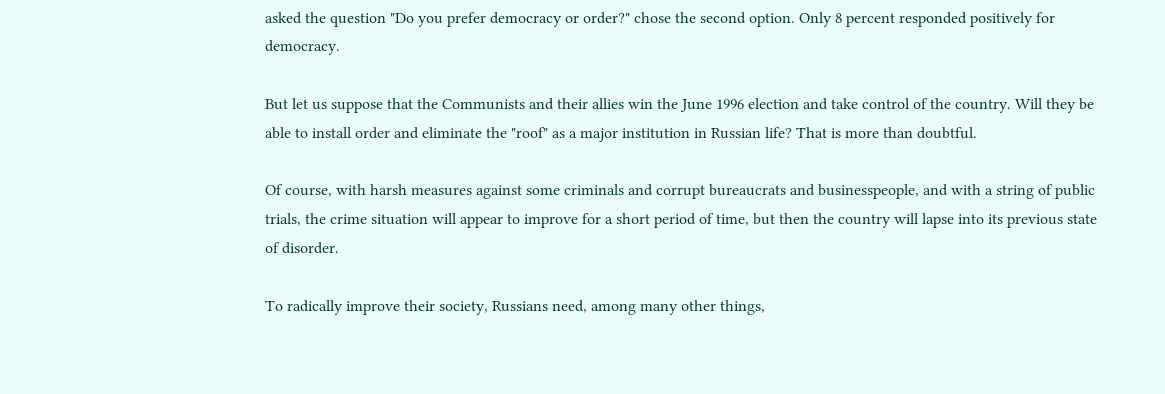asked the question "Do you prefer democracy or order?" chose the second option. Only 8 percent responded positively for democracy.

But let us suppose that the Communists and their allies win the June 1996 election and take control of the country. Will they be able to install order and eliminate the "roof" as a major institution in Russian life? That is more than doubtful.

Of course, with harsh measures against some criminals and corrupt bureaucrats and businesspeople, and with a string of public trials, the crime situation will appear to improve for a short period of time, but then the country will lapse into its previous state of disorder.

To radically improve their society, Russians need, among many other things,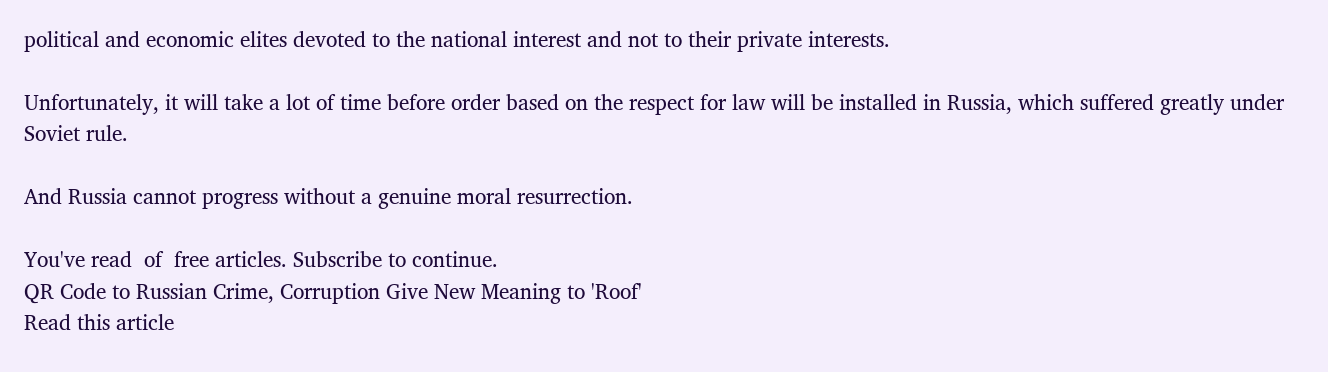political and economic elites devoted to the national interest and not to their private interests.

Unfortunately, it will take a lot of time before order based on the respect for law will be installed in Russia, which suffered greatly under Soviet rule.

And Russia cannot progress without a genuine moral resurrection.

You've read  of  free articles. Subscribe to continue.
QR Code to Russian Crime, Corruption Give New Meaning to 'Roof'
Read this article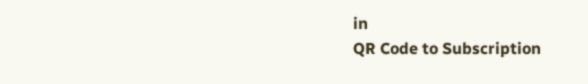in
QR Code to Subscription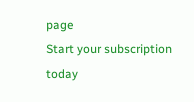page
Start your subscription today